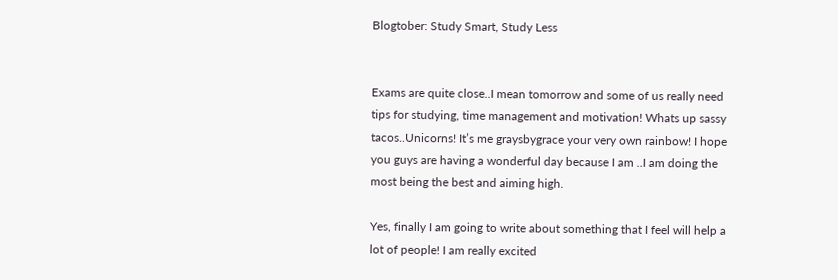Blogtober: Study Smart, Study Less


Exams are quite close..I mean tomorrow and some of us really need tips for studying, time management and motivation! Whats up sassy tacos..Unicorns! It’s me graysbygrace your very own rainbow! I hope you guys are having a wonderful day because I am ..I am doing the most being the best and aiming high.

Yes, finally I am going to write about something that I feel will help a lot of people! I am really excited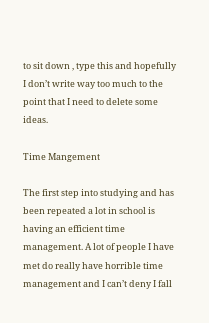to sit down , type this and hopefully I don’t write way too much to the point that I need to delete some ideas.

Time Mangement

The first step into studying and has been repeated a lot in school is having an efficient time management. A lot of people I have met do really have horrible time management and I can’t deny I fall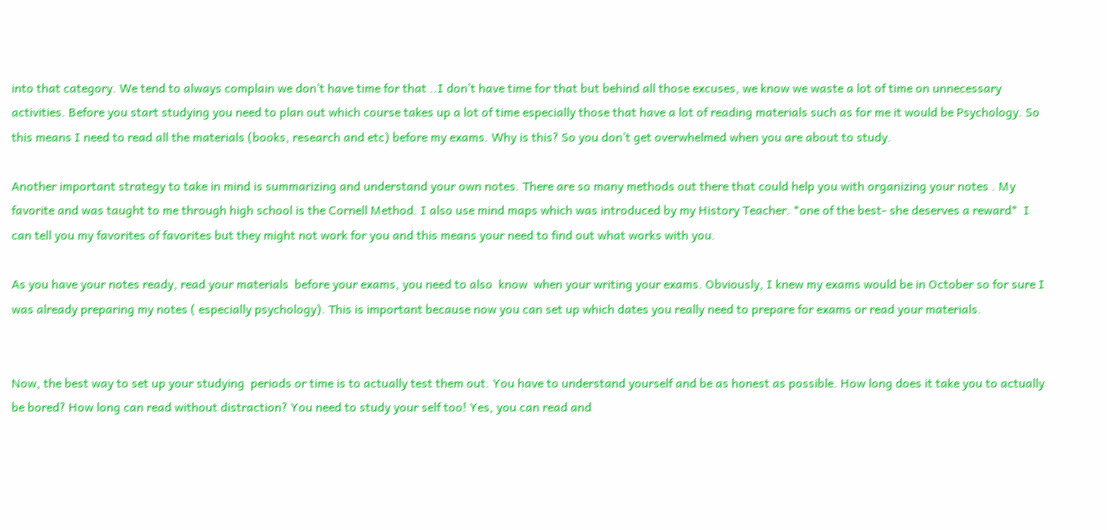into that category. We tend to always complain we don’t have time for that ..I don’t have time for that but behind all those excuses, we know we waste a lot of time on unnecessary activities. Before you start studying you need to plan out which course takes up a lot of time especially those that have a lot of reading materials such as for me it would be Psychology. So this means I need to read all the materials (books, research and etc) before my exams. Why is this? So you don’t get overwhelmed when you are about to study.

Another important strategy to take in mind is summarizing and understand your own notes. There are so many methods out there that could help you with organizing your notes . My favorite and was taught to me through high school is the Cornell Method. I also use mind maps which was introduced by my History Teacher. *one of the best- she deserves a reward*  I can tell you my favorites of favorites but they might not work for you and this means your need to find out what works with you.

As you have your notes ready, read your materials  before your exams, you need to also  know  when your writing your exams. Obviously, I knew my exams would be in October so for sure I was already preparing my notes ( especially psychology). This is important because now you can set up which dates you really need to prepare for exams or read your materials.


Now, the best way to set up your studying  periods or time is to actually test them out. You have to understand yourself and be as honest as possible. How long does it take you to actually be bored? How long can read without distraction? You need to study your self too! Yes, you can read and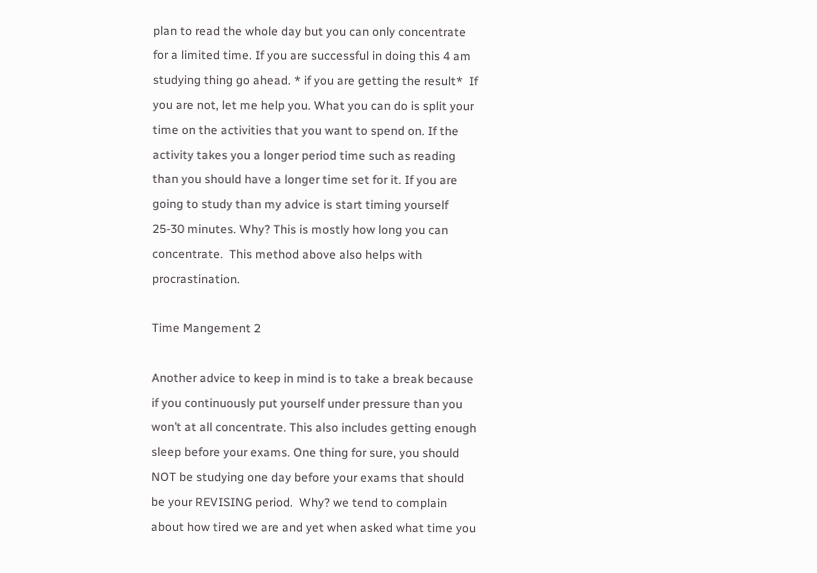plan to read the whole day but you can only concentrate for a limited time. If you are successful in doing this 4 am studying thing go ahead. * if you are getting the result*  If you are not, let me help you. What you can do is split your time on the activities that you want to spend on. If the activity takes you a longer period time such as reading than you should have a longer time set for it. If you are going to study than my advice is start timing yourself 25-30 minutes. Why? This is mostly how long you can concentrate.  This method above also helps with procrastination.

Time Mangement 2

Another advice to keep in mind is to take a break because if you continuously put yourself under pressure than you won’t at all concentrate. This also includes getting enough sleep before your exams. One thing for sure, you should NOT be studying one day before your exams that should be your REVISING period.  Why? we tend to complain about how tired we are and yet when asked what time you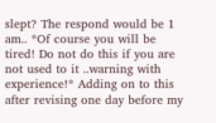slept? The respond would be 1 am.. *Of course you will be tired! Do not do this if you are not used to it ..warning with experience!* Adding on to this after revising one day before my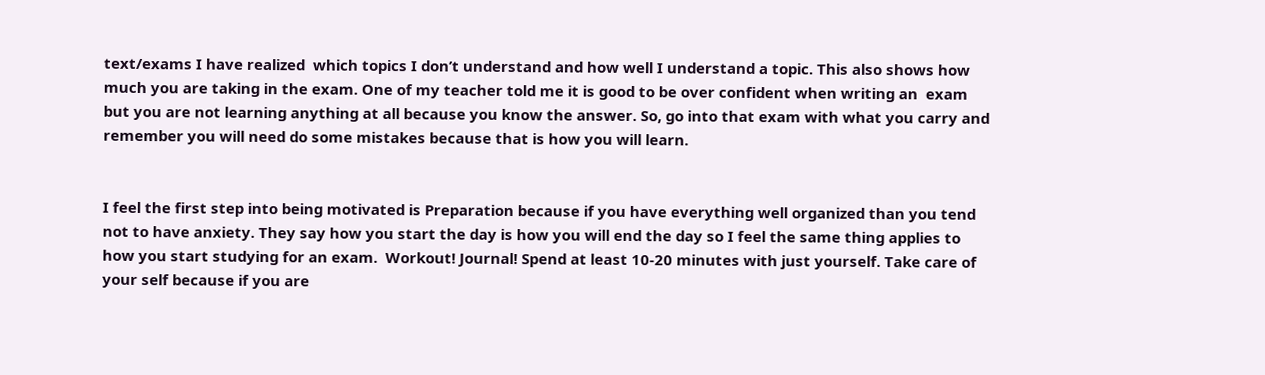text/exams I have realized  which topics I don’t understand and how well I understand a topic. This also shows how much you are taking in the exam. One of my teacher told me it is good to be over confident when writing an  exam but you are not learning anything at all because you know the answer. So, go into that exam with what you carry and remember you will need do some mistakes because that is how you will learn.


I feel the first step into being motivated is Preparation because if you have everything well organized than you tend not to have anxiety. They say how you start the day is how you will end the day so I feel the same thing applies to how you start studying for an exam.  Workout! Journal! Spend at least 10-20 minutes with just yourself. Take care of your self because if you are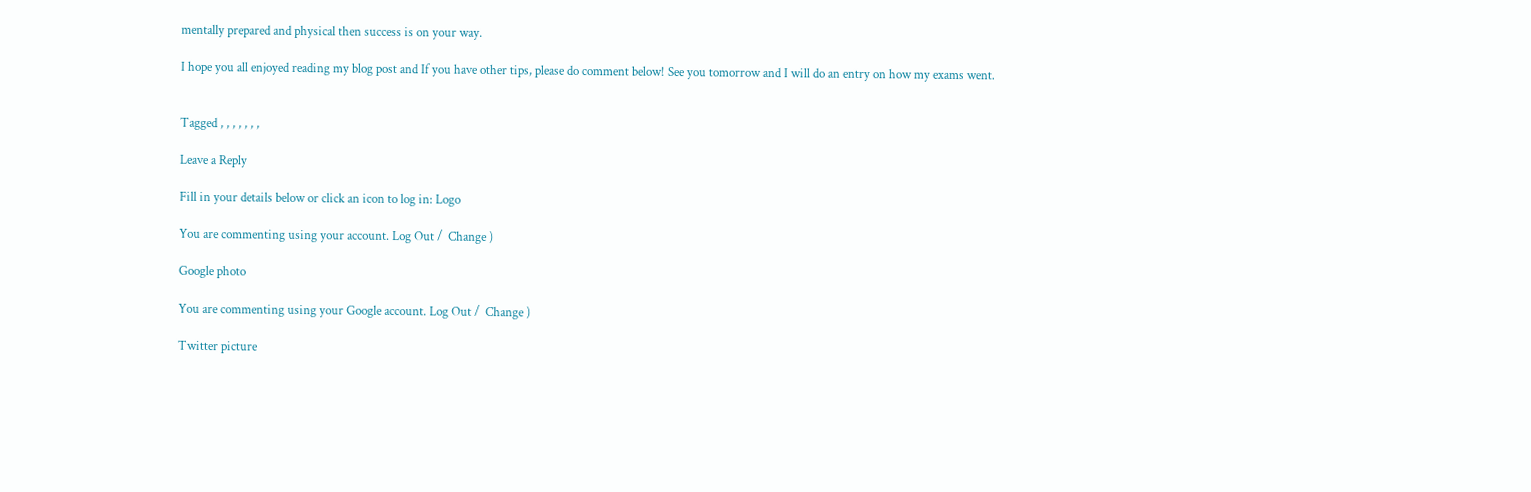mentally prepared and physical then success is on your way.

I hope you all enjoyed reading my blog post and If you have other tips, please do comment below! See you tomorrow and I will do an entry on how my exams went.


Tagged , , , , , , ,

Leave a Reply

Fill in your details below or click an icon to log in: Logo

You are commenting using your account. Log Out /  Change )

Google photo

You are commenting using your Google account. Log Out /  Change )

Twitter picture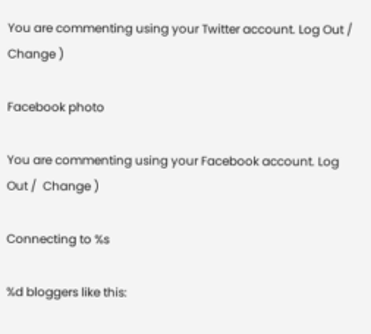You are commenting using your Twitter account. Log Out /  Change )

Facebook photo

You are commenting using your Facebook account. Log Out /  Change )

Connecting to %s

%d bloggers like this: